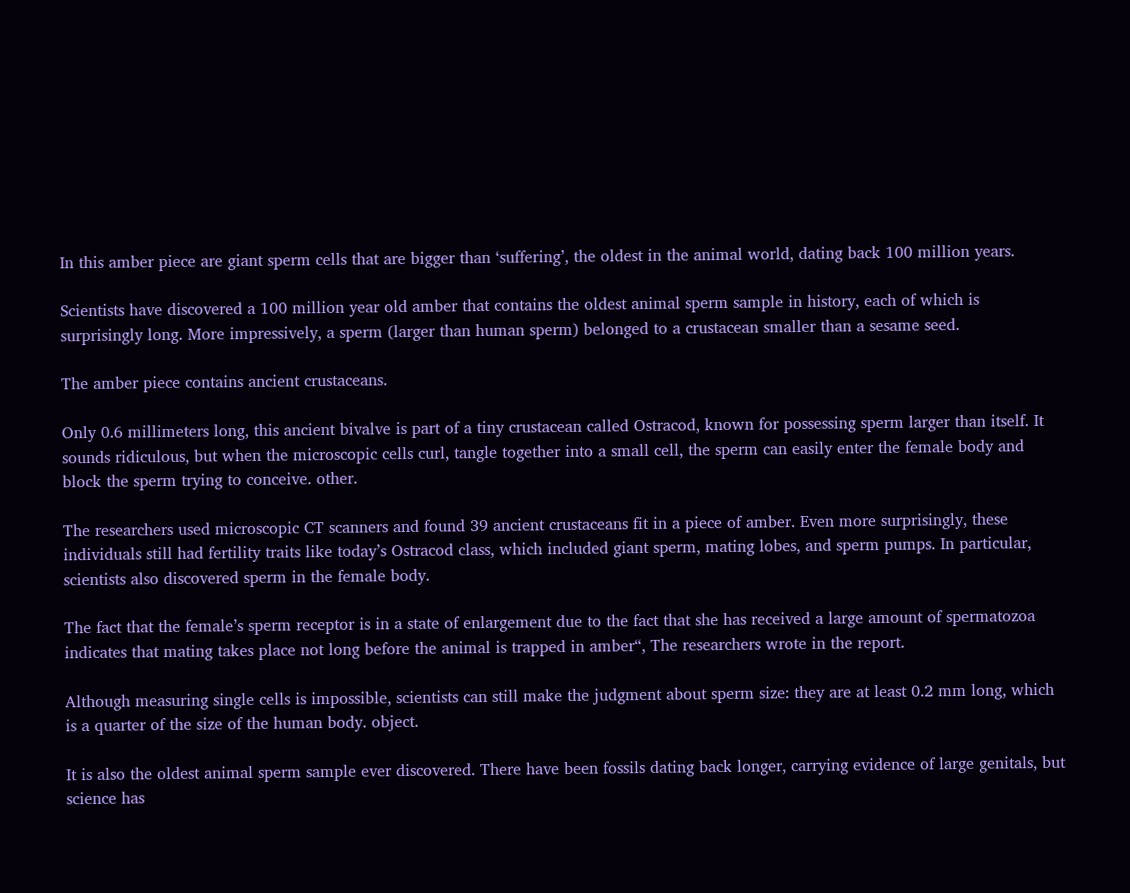In this amber piece are giant sperm cells that are bigger than ‘suffering’, the oldest in the animal world, dating back 100 million years.

Scientists have discovered a 100 million year old amber that contains the oldest animal sperm sample in history, each of which is surprisingly long. More impressively, a sperm (larger than human sperm) belonged to a crustacean smaller than a sesame seed.

The amber piece contains ancient crustaceans.

Only 0.6 millimeters long, this ancient bivalve is part of a tiny crustacean called Ostracod, known for possessing sperm larger than itself. It sounds ridiculous, but when the microscopic cells curl, tangle together into a small cell, the sperm can easily enter the female body and block the sperm trying to conceive. other.

The researchers used microscopic CT scanners and found 39 ancient crustaceans fit in a piece of amber. Even more surprisingly, these individuals still had fertility traits like today’s Ostracod class, which included giant sperm, mating lobes, and sperm pumps. In particular, scientists also discovered sperm in the female body.

The fact that the female’s sperm receptor is in a state of enlargement due to the fact that she has received a large amount of spermatozoa indicates that mating takes place not long before the animal is trapped in amber“, The researchers wrote in the report.

Although measuring single cells is impossible, scientists can still make the judgment about sperm size: they are at least 0.2 mm long, which is a quarter of the size of the human body. object.

It is also the oldest animal sperm sample ever discovered. There have been fossils dating back longer, carrying evidence of large genitals, but science has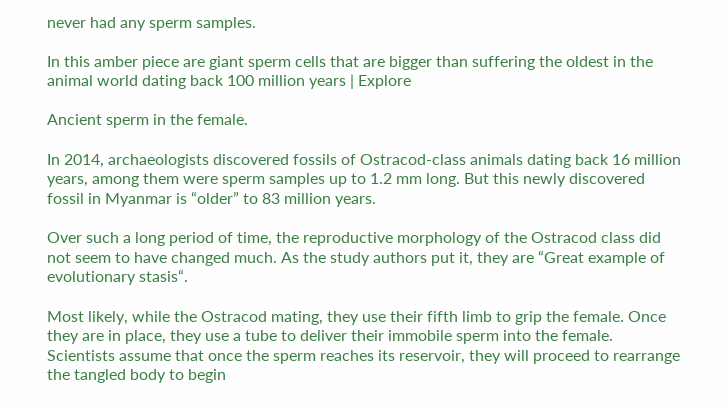never had any sperm samples.

In this amber piece are giant sperm cells that are bigger than suffering the oldest in the animal world dating back 100 million years | Explore

Ancient sperm in the female.

In 2014, archaeologists discovered fossils of Ostracod-class animals dating back 16 million years, among them were sperm samples up to 1.2 mm long. But this newly discovered fossil in Myanmar is “older” to 83 million years.

Over such a long period of time, the reproductive morphology of the Ostracod class did not seem to have changed much. As the study authors put it, they are “Great example of evolutionary stasis“.

Most likely, while the Ostracod mating, they use their fifth limb to grip the female. Once they are in place, they use a tube to deliver their immobile sperm into the female. Scientists assume that once the sperm reaches its reservoir, they will proceed to rearrange the tangled body to begin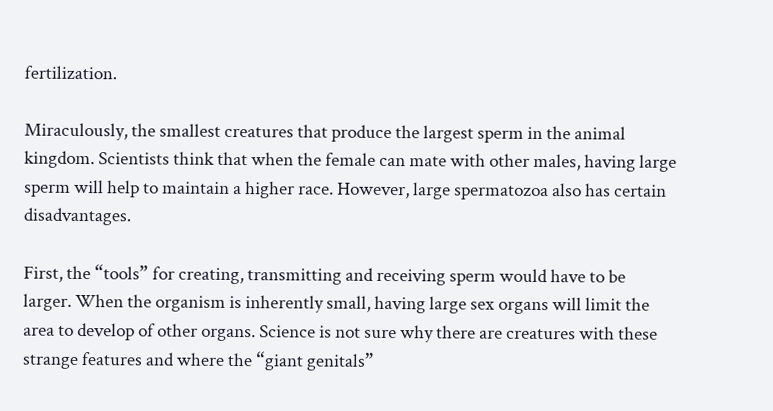fertilization.

Miraculously, the smallest creatures that produce the largest sperm in the animal kingdom. Scientists think that when the female can mate with other males, having large sperm will help to maintain a higher race. However, large spermatozoa also has certain disadvantages.

First, the “tools” for creating, transmitting and receiving sperm would have to be larger. When the organism is inherently small, having large sex organs will limit the area to develop of other organs. Science is not sure why there are creatures with these strange features and where the “giant genitals”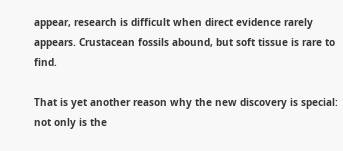appear, research is difficult when direct evidence rarely appears. Crustacean fossils abound, but soft tissue is rare to find.

That is yet another reason why the new discovery is special: not only is the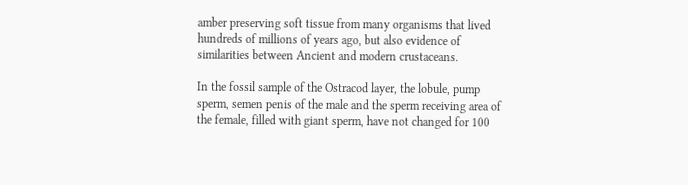amber preserving soft tissue from many organisms that lived hundreds of millions of years ago, but also evidence of similarities between Ancient and modern crustaceans.

In the fossil sample of the Ostracod layer, the lobule, pump sperm, semen penis of the male and the sperm receiving area of the female, filled with giant sperm, have not changed for 100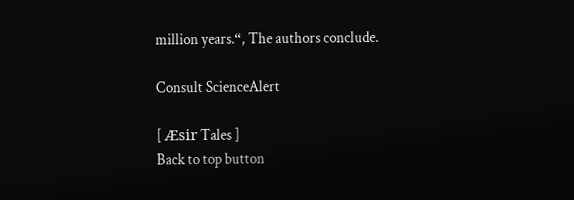million years.“, The authors conclude.

Consult ScienceAlert

[ Æsir Tales ]
Back to top button